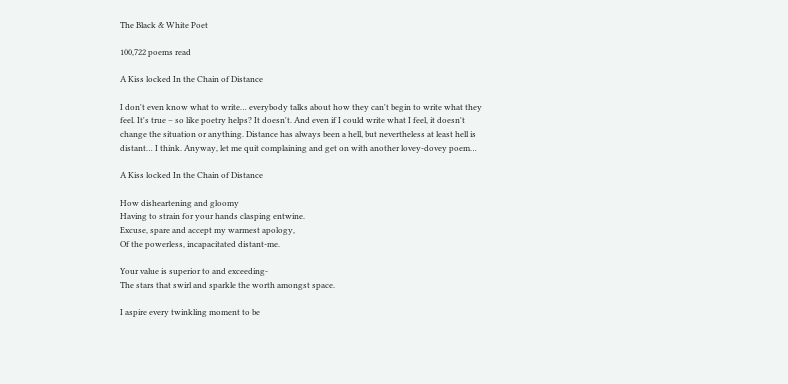The Black & White Poet

100,722 poems read

A Kiss locked In the Chain of Distance

I don't even know what to write… everybody talks about how they can't begin to write what they feel. It's true – so like poetry helps? It doesn't. And even if I could write what I feel, it doesn't change the situation or anything. Distance has always been a hell, but nevertheless at least hell is distant… I think. Anyway, let me quit complaining and get on with another lovey-dovey poem…

A Kiss locked In the Chain of Distance

How disheartening and gloomy
Having to strain for your hands clasping entwine.
Excuse, spare and accept my warmest apology,
Of the powerless, incapacitated distant-me.

Your value is superior to and exceeding-
The stars that swirl and sparkle the worth amongst space.

I aspire every twinkling moment to be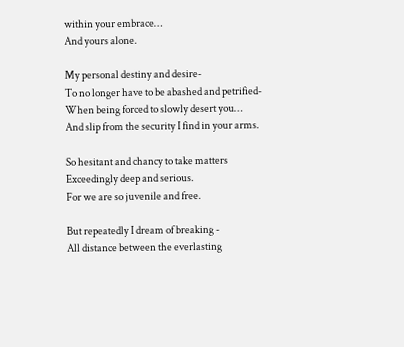within your embrace…
And yours alone.

My personal destiny and desire-
To no longer have to be abashed and petrified-
When being forced to slowly desert you…
And slip from the security I find in your arms.

So hesitant and chancy to take matters
Exceedingly deep and serious.
For we are so juvenile and free.

But repeatedly I dream of breaking -
All distance between the everlasting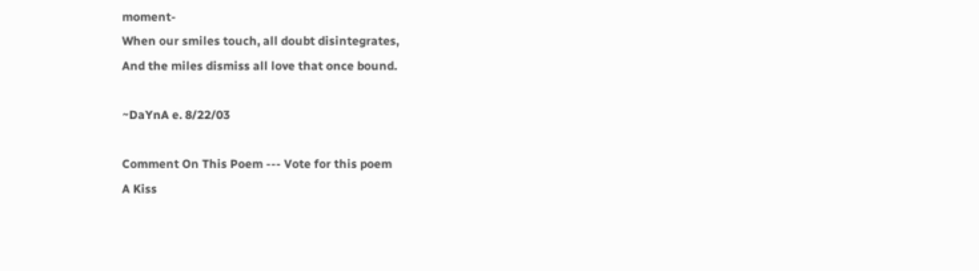moment-
When our smiles touch, all doubt disintegrates,
And the miles dismiss all love that once bound.

~DaYnA e. 8/22/03

Comment On This Poem --- Vote for this poem
A Kiss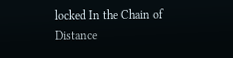locked In the Chain of Distance